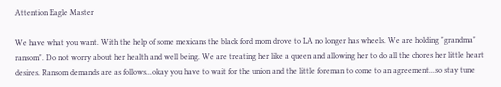Attention Eagle Master

We have what you want. With the help of some mexicans the black ford mom drove to LA no longer has wheels. We are holding "grandma" ransom". Do not worry about her health and well being. We are treating her like a queen and allowing her to do all the chores her little heart desires. Ransom demands are as follows...okay you have to wait for the union and the little foreman to come to an agreement...so stay tune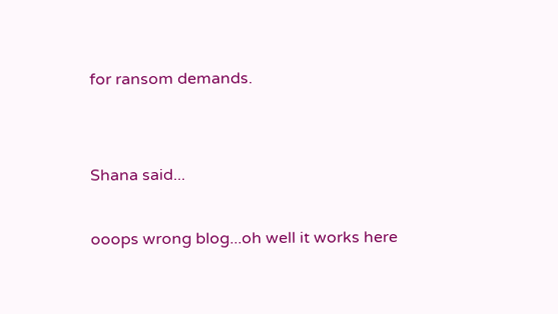for ransom demands.


Shana said...

ooops wrong blog...oh well it works here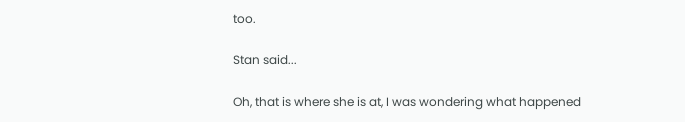too.

Stan said...

Oh, that is where she is at, I was wondering what happened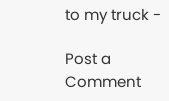to my truck -

Post a Comment